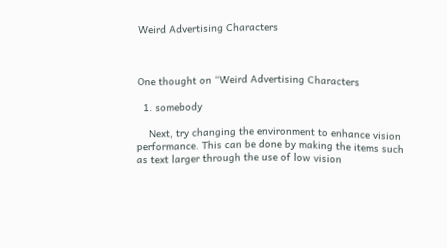Weird Advertising Characters



One thought on “Weird Advertising Characters

  1. somebody

    Next, try changing the environment to enhance vision performance. This can be done by making the items such as text larger through the use of low vision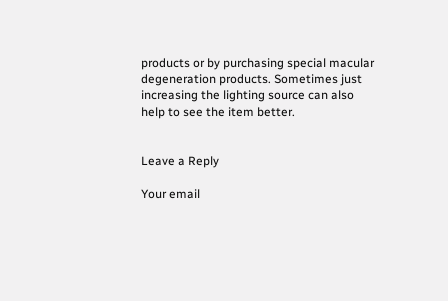products or by purchasing special macular degeneration products. Sometimes just increasing the lighting source can also help to see the item better.


Leave a Reply

Your email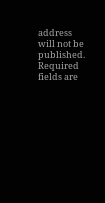address will not be published. Required fields are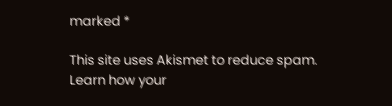marked *

This site uses Akismet to reduce spam. Learn how your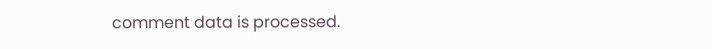comment data is processed.